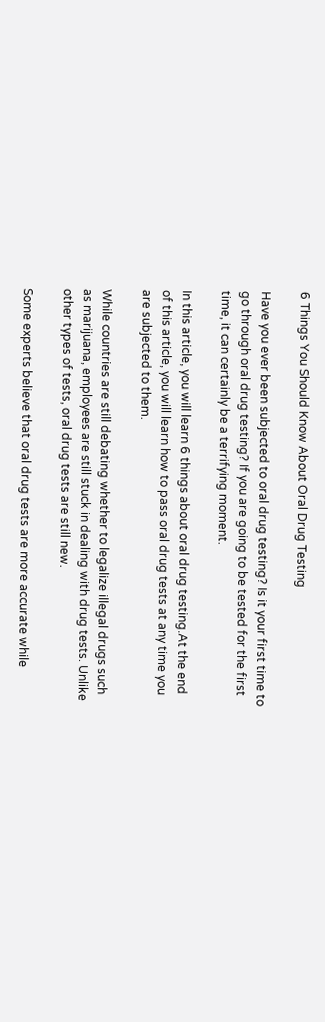6 Things You Should Know About Oral Drug Testing

Have you ever been subjected to oral drug testing? Is it your first time to go through oral drug testing? If you are going to be tested for the first time, it can certainly be a terrifying moment.

In this article, you will learn 6 things about oral drug testing.At the end of this article, you will learn how to pass oral drug tests at any time you are subjected to them.

While countries are still debating whether to legalize illegal drugs such as marijuana, employees are still stuck in dealing with drug tests. Unlike other types of tests, oral drug tests are still new.

Some experts believe that oral drug tests are more accurate while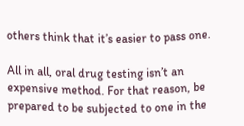others think that it’s easier to pass one.

All in all, oral drug testing isn’t an expensive method. For that reason, be prepared to be subjected to one in the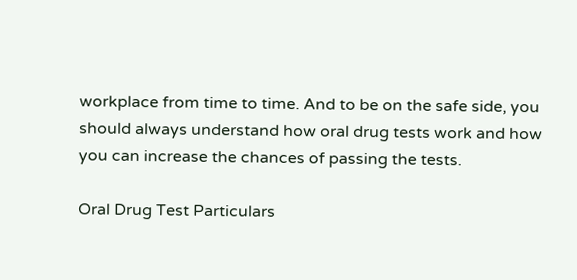workplace from time to time. And to be on the safe side, you should always understand how oral drug tests work and how you can increase the chances of passing the tests.

Oral Drug Test Particulars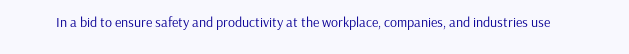In a bid to ensure safety and productivity at the workplace, companies, and industries use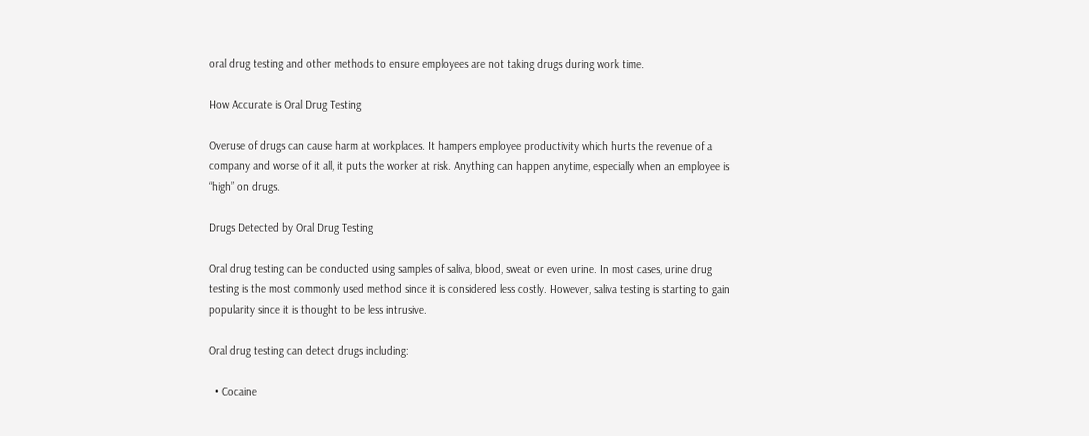oral drug testing and other methods to ensure employees are not taking drugs during work time.

How Accurate is Oral Drug Testing

Overuse of drugs can cause harm at workplaces. It hampers employee productivity which hurts the revenue of a company and worse of it all, it puts the worker at risk. Anything can happen anytime, especially when an employee is “high” on drugs.

Drugs Detected by Oral Drug Testing

Oral drug testing can be conducted using samples of saliva, blood, sweat or even urine. In most cases, urine drug testing is the most commonly used method since it is considered less costly. However, saliva testing is starting to gain popularity since it is thought to be less intrusive.

Oral drug testing can detect drugs including:

  • Cocaine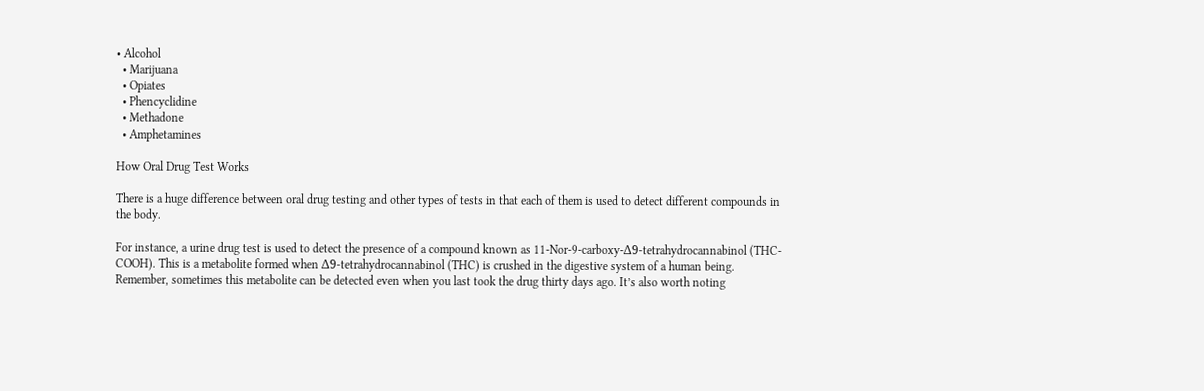• Alcohol
  • Marijuana
  • Opiates
  • Phencyclidine
  • Methadone
  • Amphetamines

How Oral Drug Test Works

There is a huge difference between oral drug testing and other types of tests in that each of them is used to detect different compounds in the body.

For instance, a urine drug test is used to detect the presence of a compound known as 11-Nor-9-carboxy-Δ9-tetrahydrocannabinol (THC-COOH). This is a metabolite formed when Δ9-tetrahydrocannabinol (THC) is crushed in the digestive system of a human being. Remember, sometimes this metabolite can be detected even when you last took the drug thirty days ago. It’s also worth noting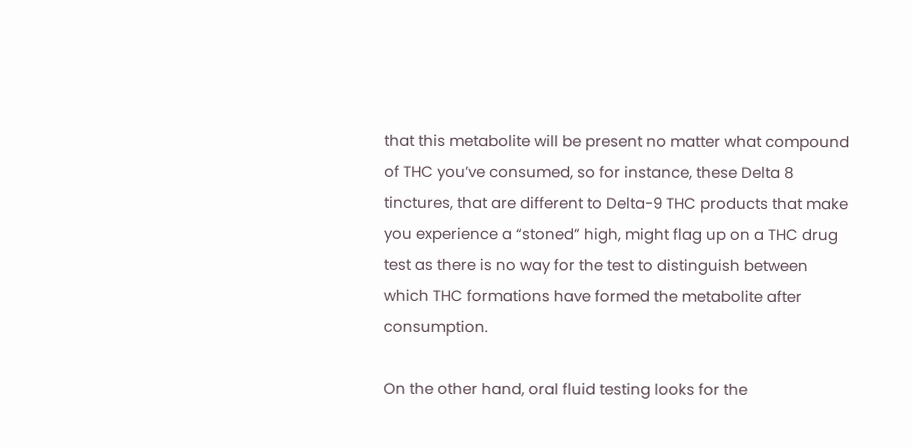that this metabolite will be present no matter what compound of THC you’ve consumed, so for instance, these Delta 8 tinctures, that are different to Delta-9 THC products that make you experience a “stoned” high, might flag up on a THC drug test as there is no way for the test to distinguish between which THC formations have formed the metabolite after consumption.

On the other hand, oral fluid testing looks for the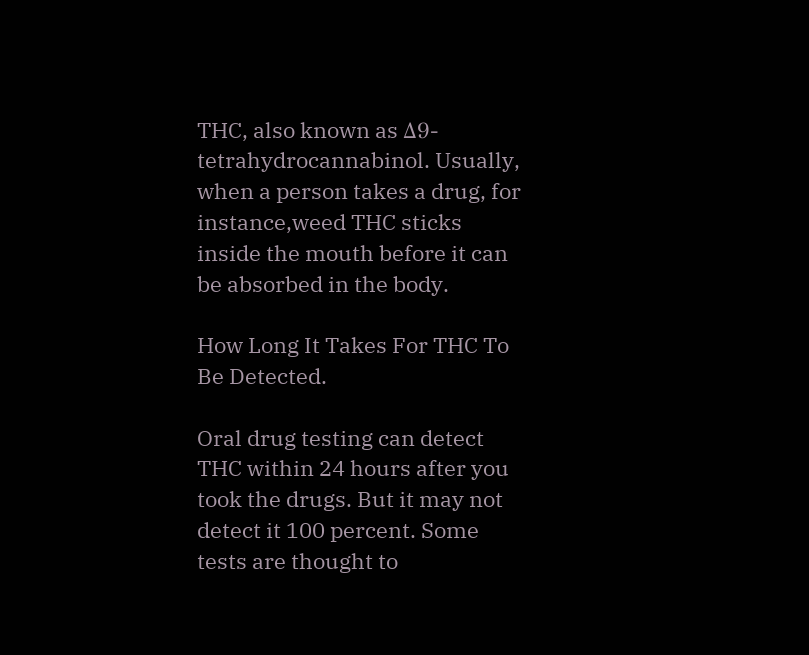THC, also known as Δ9-tetrahydrocannabinol. Usually, when a person takes a drug, for instance,weed THC sticks inside the mouth before it can be absorbed in the body.

How Long It Takes For THC To Be Detected.

Oral drug testing can detect THC within 24 hours after you took the drugs. But it may not detect it 100 percent. Some tests are thought to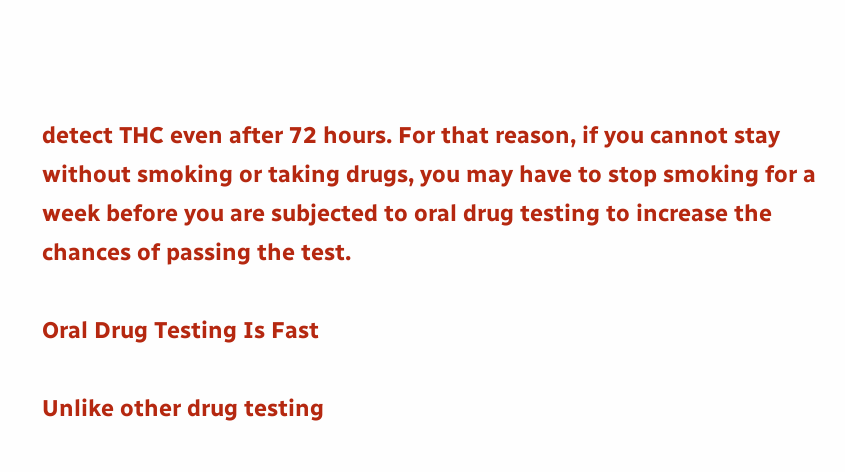detect THC even after 72 hours. For that reason, if you cannot stay without smoking or taking drugs, you may have to stop smoking for a week before you are subjected to oral drug testing to increase the chances of passing the test.

Oral Drug Testing Is Fast

Unlike other drug testing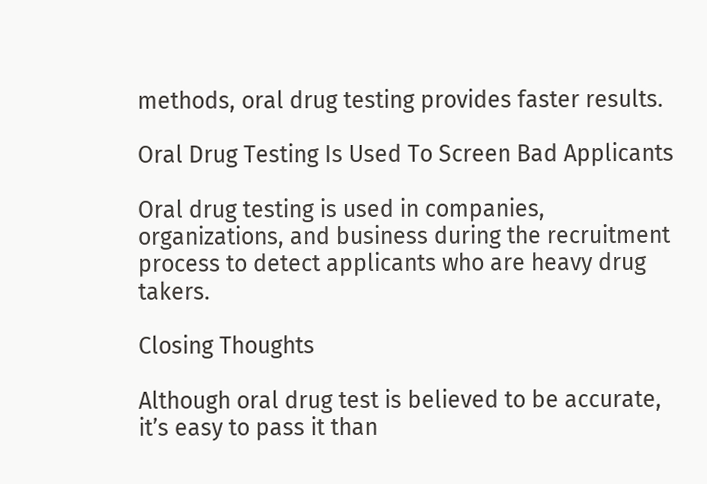methods, oral drug testing provides faster results.

Oral Drug Testing Is Used To Screen Bad Applicants

Oral drug testing is used in companies, organizations, and business during the recruitment process to detect applicants who are heavy drug takers.

Closing Thoughts

Although oral drug test is believed to be accurate, it’s easy to pass it than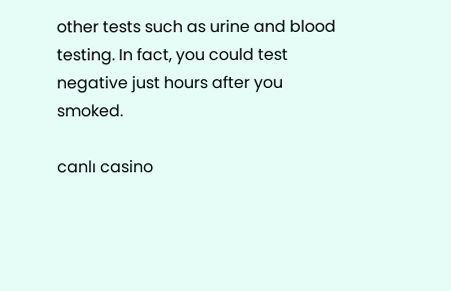other tests such as urine and blood testing. In fact, you could test negative just hours after you smoked.

canlı casino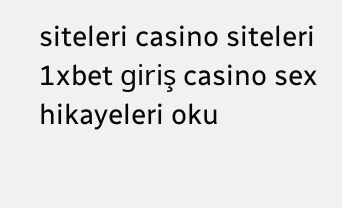siteleri casino siteleri 1xbet giriş casino sex hikayeleri oku